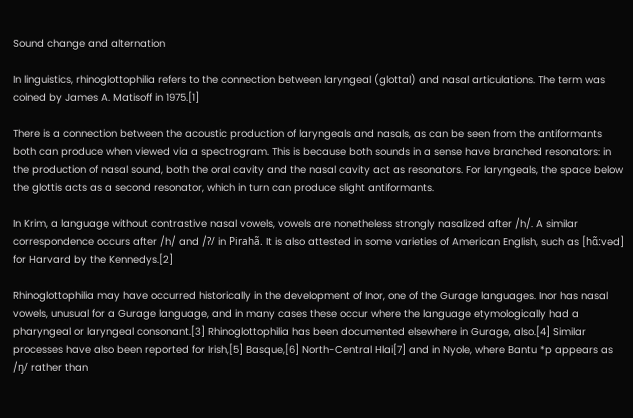Sound change and alternation

In linguistics, rhinoglottophilia refers to the connection between laryngeal (glottal) and nasal articulations. The term was coined by James A. Matisoff in 1975.[1]

There is a connection between the acoustic production of laryngeals and nasals, as can be seen from the antiformants both can produce when viewed via a spectrogram. This is because both sounds in a sense have branched resonators: in the production of nasal sound, both the oral cavity and the nasal cavity act as resonators. For laryngeals, the space below the glottis acts as a second resonator, which in turn can produce slight antiformants.

In Krim, a language without contrastive nasal vowels, vowels are nonetheless strongly nasalized after /h/. A similar correspondence occurs after /h/ and /ʔ/ in Pirahã. It is also attested in some varieties of American English, such as [hɑ̃ːvəd] for Harvard by the Kennedys.[2]

Rhinoglottophilia may have occurred historically in the development of Inor, one of the Gurage languages. Inor has nasal vowels, unusual for a Gurage language, and in many cases these occur where the language etymologically had a pharyngeal or laryngeal consonant.[3] Rhinoglottophilia has been documented elsewhere in Gurage, also.[4] Similar processes have also been reported for Irish,[5] Basque,[6] North-Central Hlai[7] and in Nyole, where Bantu *p appears as /ŋ/ rather than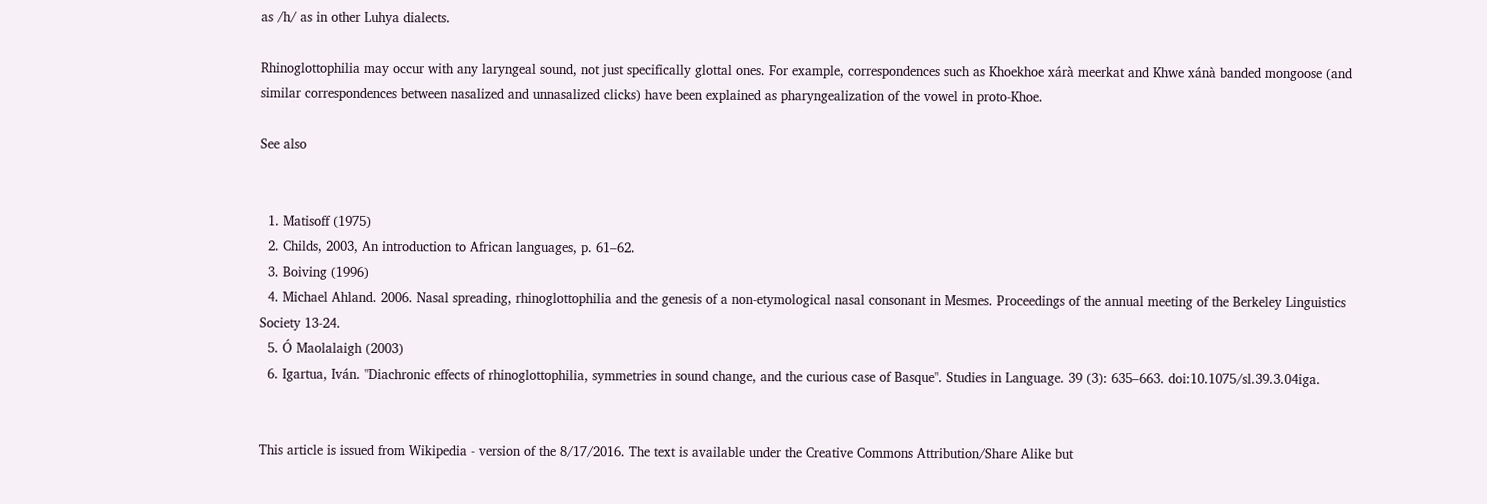as /h/ as in other Luhya dialects.

Rhinoglottophilia may occur with any laryngeal sound, not just specifically glottal ones. For example, correspondences such as Khoekhoe xárà meerkat and Khwe xánà banded mongoose (and similar correspondences between nasalized and unnasalized clicks) have been explained as pharyngealization of the vowel in proto-Khoe.

See also


  1. Matisoff (1975)
  2. Childs, 2003, An introduction to African languages, p. 61–62.
  3. Boiving (1996)
  4. Michael Ahland. 2006. Nasal spreading, rhinoglottophilia and the genesis of a non-etymological nasal consonant in Mesmes. Proceedings of the annual meeting of the Berkeley Linguistics Society 13-24.
  5. Ó Maolalaigh (2003)
  6. Igartua, Iván. "Diachronic effects of rhinoglottophilia, symmetries in sound change, and the curious case of Basque". Studies in Language. 39 (3): 635–663. doi:10.1075/sl.39.3.04iga.


This article is issued from Wikipedia - version of the 8/17/2016. The text is available under the Creative Commons Attribution/Share Alike but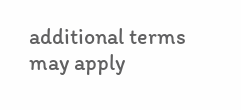additional terms may apply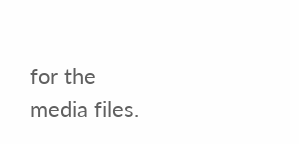for the media files.